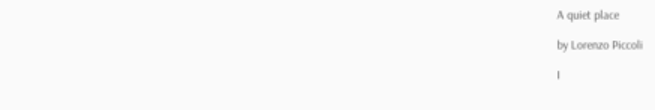A quiet place

by Lorenzo Piccoli

I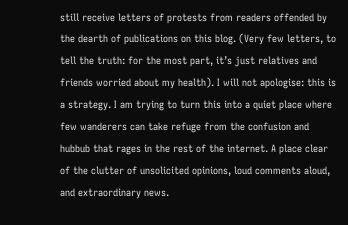still receive letters of protests from readers offended by the dearth of publications on this blog. (Very few letters, to tell the truth: for the most part, it’s just relatives and friends worried about my health). I will not apologise: this is a strategy. I am trying to turn this into a quiet place where few wanderers can take refuge from the confusion and hubbub that rages in the rest of the internet. A place clear of the clutter of unsolicited opinions, loud comments aloud, and extraordinary news.